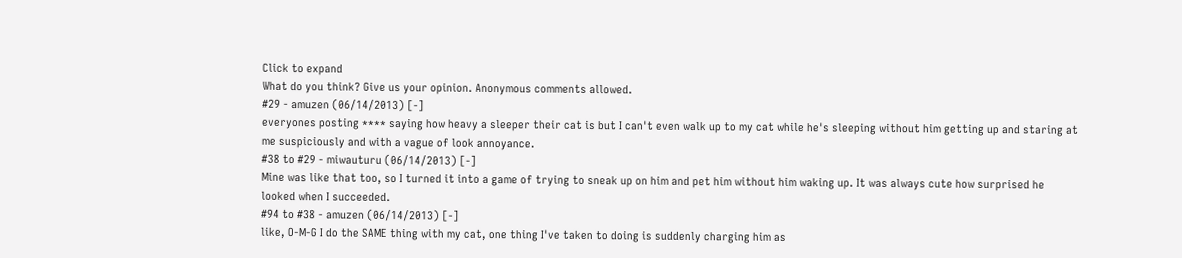Click to expand
What do you think? Give us your opinion. Anonymous comments allowed.
#29 - amuzen (06/14/2013) [-]
everyones posting **** saying how heavy a sleeper their cat is but I can't even walk up to my cat while he's sleeping without him getting up and staring at me suspiciously and with a vague of look annoyance.
#38 to #29 - miwauturu (06/14/2013) [-]
Mine was like that too, so I turned it into a game of trying to sneak up on him and pet him without him waking up. It was always cute how surprised he looked when I succeeded.
#94 to #38 - amuzen (06/14/2013) [-]
like, O-M-G I do the SAME thing with my cat, one thing I've taken to doing is suddenly charging him as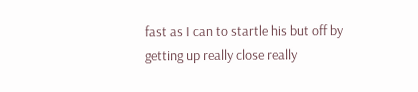fast as I can to startle his but off by getting up really close really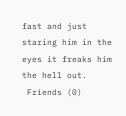fast and just staring him in the eyes it freaks him the hell out.
 Friends (0)